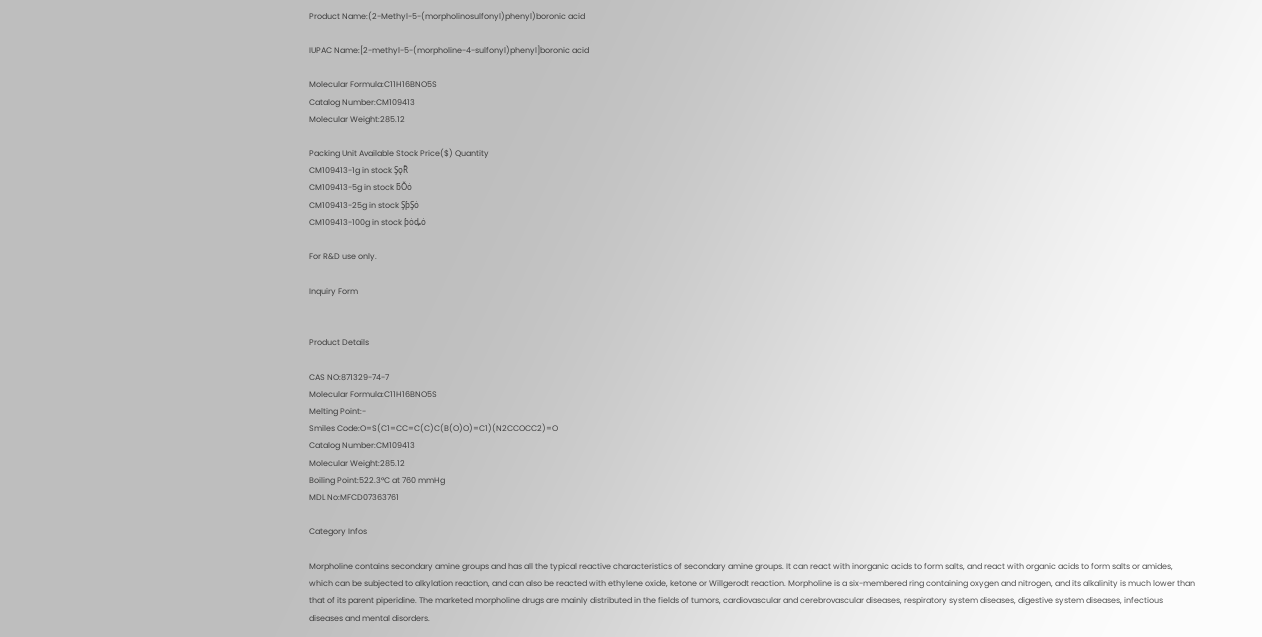Product Name:(2-Methyl-5-(morpholinosulfonyl)phenyl)boronic acid

IUPAC Name:[2-methyl-5-(morpholine-4-sulfonyl)phenyl]boronic acid

Molecular Formula:C11H16BNO5S
Catalog Number:CM109413
Molecular Weight:285.12

Packing Unit Available Stock Price($) Quantity
CM109413-1g in stock ŞǫȐ
CM109413-5g in stock ƃǑȯ
CM109413-25g in stock ŞƥŞȯ
CM109413-100g in stock ƥȯȡȯ

For R&D use only.

Inquiry Form


Product Details

CAS NO:871329-74-7
Molecular Formula:C11H16BNO5S
Melting Point:-
Smiles Code:O=S(C1=CC=C(C)C(B(O)O)=C1)(N2CCOCC2)=O
Catalog Number:CM109413
Molecular Weight:285.12
Boiling Point:522.3°C at 760 mmHg
MDL No:MFCD07363761

Category Infos

Morpholine contains secondary amine groups and has all the typical reactive characteristics of secondary amine groups. It can react with inorganic acids to form salts, and react with organic acids to form salts or amides, which can be subjected to alkylation reaction, and can also be reacted with ethylene oxide, ketone or Willgerodt reaction. Morpholine is a six-membered ring containing oxygen and nitrogen, and its alkalinity is much lower than that of its parent piperidine. The marketed morpholine drugs are mainly distributed in the fields of tumors, cardiovascular and cerebrovascular diseases, respiratory system diseases, digestive system diseases, infectious diseases and mental disorders.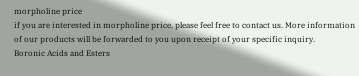morpholine price
if you are interested in morpholine price, please feel free to contact us. More information of our products will be forwarded to you upon receipt of your specific inquiry.
Boronic Acids and Esters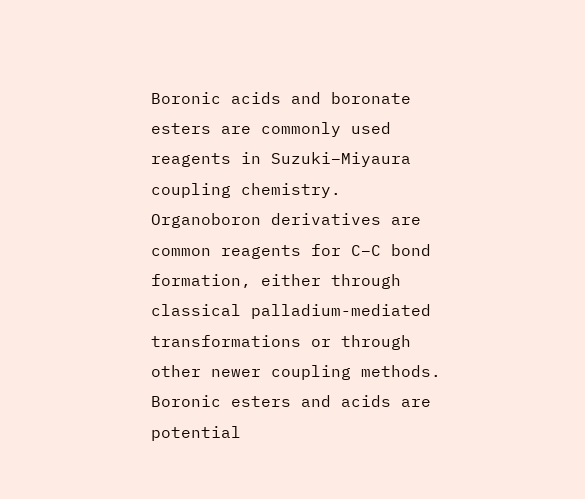Boronic acids and boronate esters are commonly used reagents in Suzuki–Miyaura coupling chemistry. Organoboron derivatives are common reagents for C–C bond formation, either through classical palladium-mediated transformations or through other newer coupling methods. Boronic esters and acids are potential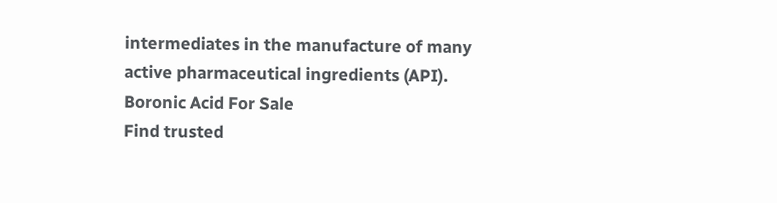intermediates in the manufacture of many active pharmaceutical ingredients (API).
Boronic Acid For Sale
Find trusted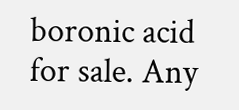boronic acid for sale. Any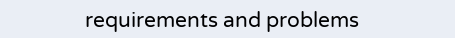requirements and problems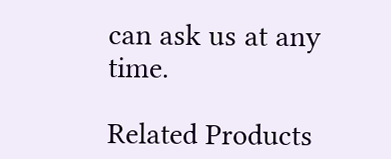can ask us at any time.

Related Products